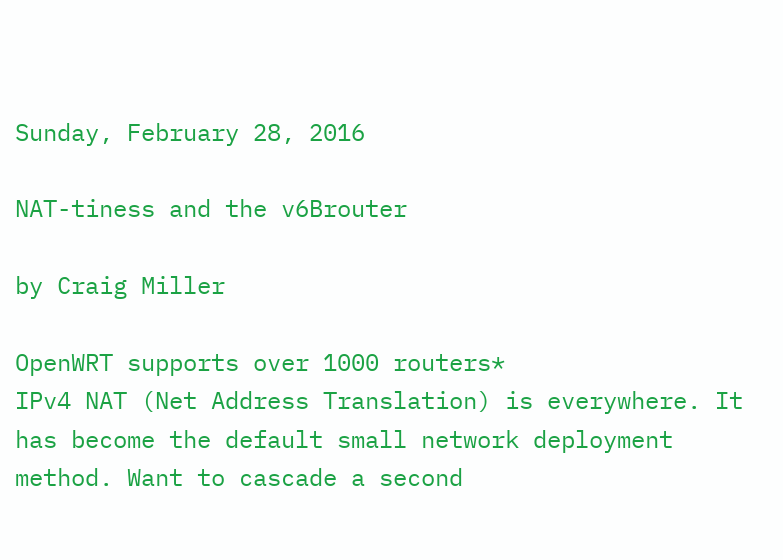Sunday, February 28, 2016

NAT-tiness and the v6Brouter

by Craig Miller

OpenWRT supports over 1000 routers*
IPv4 NAT (Net Address Translation) is everywhere. It has become the default small network deployment method. Want to cascade a second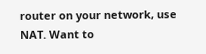router on your network, use NAT. Want to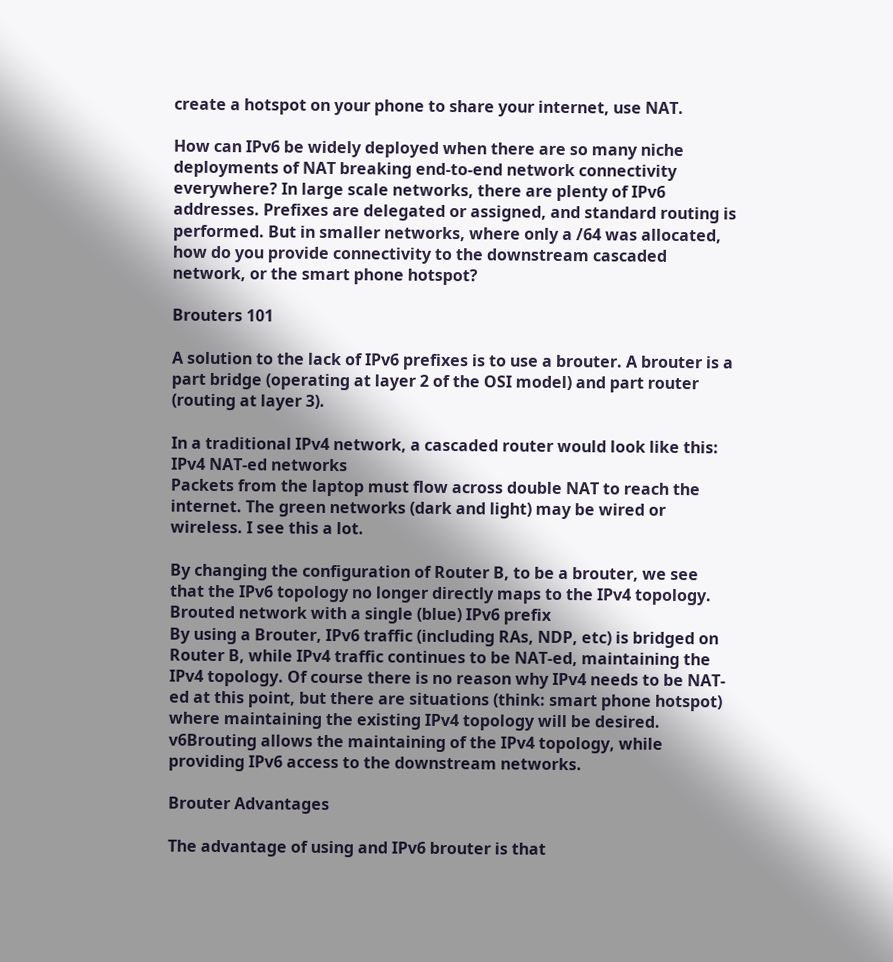create a hotspot on your phone to share your internet, use NAT.

How can IPv6 be widely deployed when there are so many niche deployments of NAT breaking end-to-end network connectivity everywhere? In large scale networks, there are plenty of IPv6 addresses. Prefixes are delegated or assigned, and standard routing is performed. But in smaller networks, where only a /64 was allocated, how do you provide connectivity to the downstream cascaded network, or the smart phone hotspot?

Brouters 101

A solution to the lack of IPv6 prefixes is to use a brouter. A brouter is a part bridge (operating at layer 2 of the OSI model) and part router (routing at layer 3).

In a traditional IPv4 network, a cascaded router would look like this:
IPv4 NAT-ed networks
Packets from the laptop must flow across double NAT to reach the internet. The green networks (dark and light) may be wired or wireless. I see this a lot.

By changing the configuration of Router B, to be a brouter, we see that the IPv6 topology no longer directly maps to the IPv4 topology.
Brouted network with a single (blue) IPv6 prefix
By using a Brouter, IPv6 traffic (including RAs, NDP, etc) is bridged on Router B, while IPv4 traffic continues to be NAT-ed, maintaining the IPv4 topology. Of course there is no reason why IPv4 needs to be NAT-ed at this point, but there are situations (think: smart phone hotspot) where maintaining the existing IPv4 topology will be desired. v6Brouting allows the maintaining of the IPv4 topology, while providing IPv6 access to the downstream networks.

Brouter Advantages

The advantage of using and IPv6 brouter is that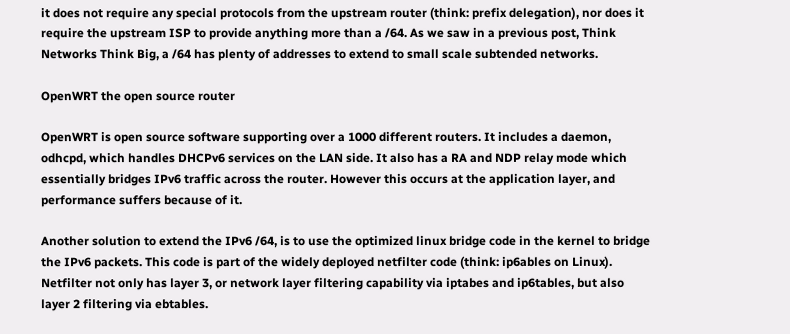it does not require any special protocols from the upstream router (think: prefix delegation), nor does it require the upstream ISP to provide anything more than a /64. As we saw in a previous post, Think Networks Think Big, a /64 has plenty of addresses to extend to small scale subtended networks.

OpenWRT the open source router

OpenWRT is open source software supporting over a 1000 different routers. It includes a daemon, odhcpd, which handles DHCPv6 services on the LAN side. It also has a RA and NDP relay mode which essentially bridges IPv6 traffic across the router. However this occurs at the application layer, and performance suffers because of it.

Another solution to extend the IPv6 /64, is to use the optimized linux bridge code in the kernel to bridge the IPv6 packets. This code is part of the widely deployed netfilter code (think: ip6ables on Linux). Netfilter not only has layer 3, or network layer filtering capability via iptabes and ip6tables, but also layer 2 filtering via ebtables.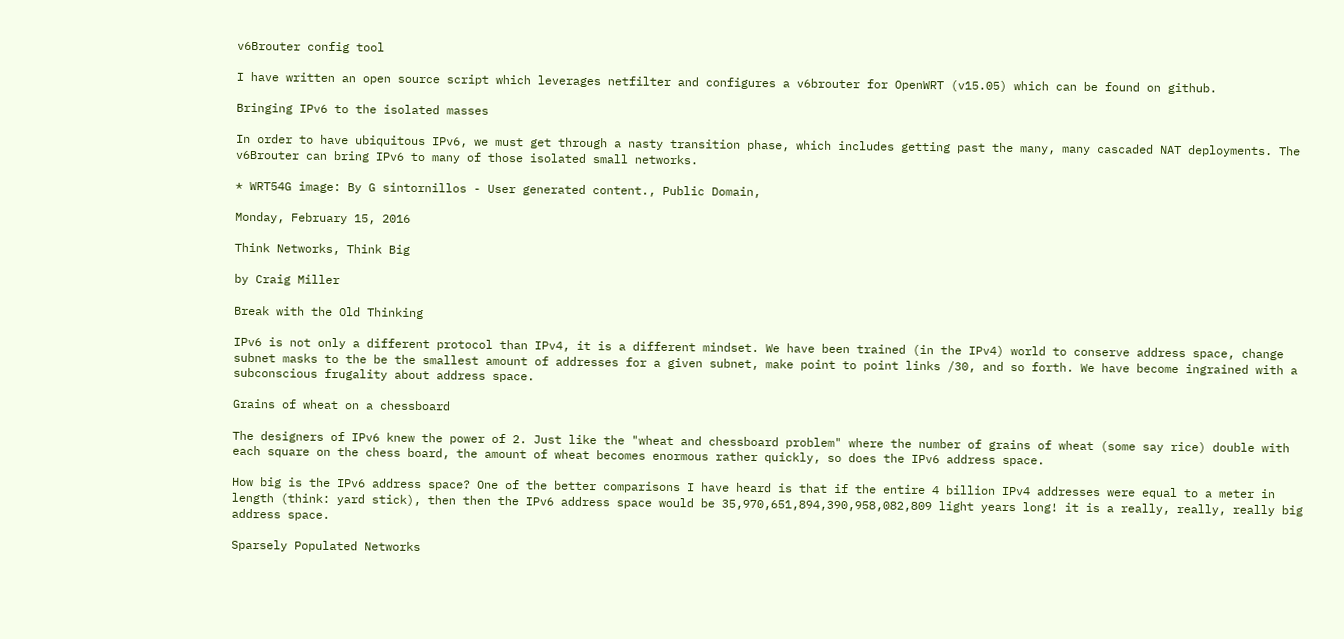v6Brouter config tool

I have written an open source script which leverages netfilter and configures a v6brouter for OpenWRT (v15.05) which can be found on github.

Bringing IPv6 to the isolated masses

In order to have ubiquitous IPv6, we must get through a nasty transition phase, which includes getting past the many, many cascaded NAT deployments. The v6Brouter can bring IPv6 to many of those isolated small networks.

* WRT54G image: By G sintornillos - User generated content., Public Domain,

Monday, February 15, 2016

Think Networks, Think Big

by Craig Miller

Break with the Old Thinking

IPv6 is not only a different protocol than IPv4, it is a different mindset. We have been trained (in the IPv4) world to conserve address space, change subnet masks to the be the smallest amount of addresses for a given subnet, make point to point links /30, and so forth. We have become ingrained with a subconscious frugality about address space.

Grains of wheat on a chessboard

The designers of IPv6 knew the power of 2. Just like the "wheat and chessboard problem" where the number of grains of wheat (some say rice) double with each square on the chess board, the amount of wheat becomes enormous rather quickly, so does the IPv6 address space.

How big is the IPv6 address space? One of the better comparisons I have heard is that if the entire 4 billion IPv4 addresses were equal to a meter in length (think: yard stick), then then the IPv6 address space would be 35,970,651,894,390,958,082,809 light years long! it is a really, really, really big address space.

Sparsely Populated Networks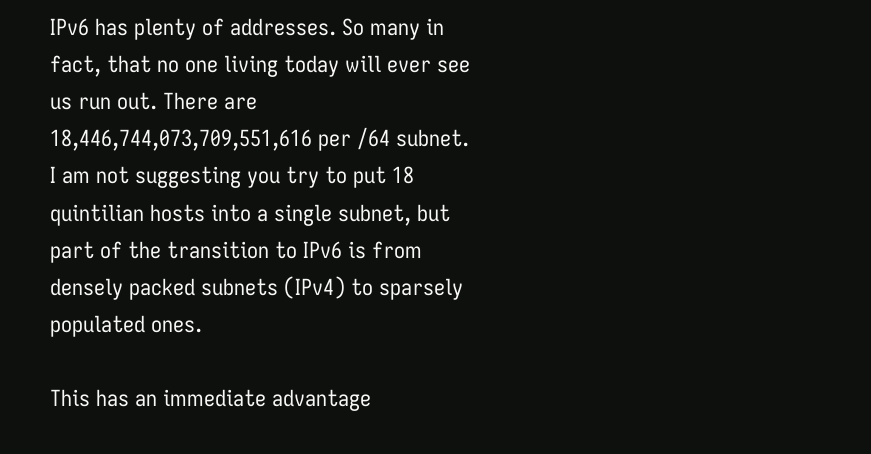IPv6 has plenty of addresses. So many in fact, that no one living today will ever see us run out. There are
18,446,744,073,709,551,616 per /64 subnet. I am not suggesting you try to put 18 quintilian hosts into a single subnet, but part of the transition to IPv6 is from densely packed subnets (IPv4) to sparsely populated ones.

This has an immediate advantage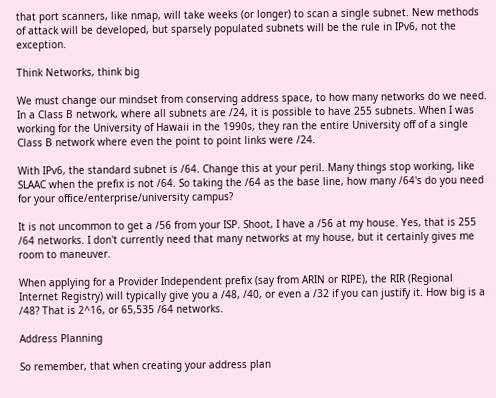that port scanners, like nmap, will take weeks (or longer) to scan a single subnet. New methods of attack will be developed, but sparsely populated subnets will be the rule in IPv6, not the exception.

Think Networks, think big

We must change our mindset from conserving address space, to how many networks do we need. In a Class B network, where all subnets are /24, it is possible to have 255 subnets. When I was working for the University of Hawaii in the 1990s, they ran the entire University off of a single Class B network where even the point to point links were /24.

With IPv6, the standard subnet is /64. Change this at your peril. Many things stop working, like SLAAC when the prefix is not /64. So taking the /64 as the base line, how many /64's do you need for your office/enterprise/university campus?

It is not uncommon to get a /56 from your ISP. Shoot, I have a /56 at my house. Yes, that is 255 /64 networks. I don't currently need that many networks at my house, but it certainly gives me room to maneuver.

When applying for a Provider Independent prefix (say from ARIN or RIPE), the RIR (Regional Internet Registry) will typically give you a /48, /40, or even a /32 if you can justify it. How big is a /48? That is 2^16, or 65,535 /64 networks.

Address Planning

So remember, that when creating your address plan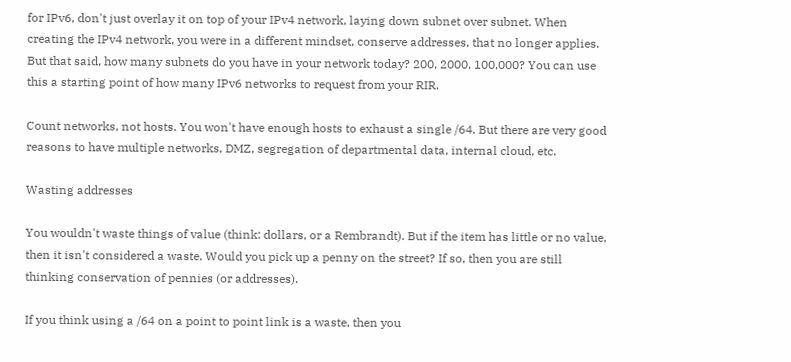for IPv6, don't just overlay it on top of your IPv4 network, laying down subnet over subnet. When creating the IPv4 network, you were in a different mindset, conserve addresses, that no longer applies. But that said, how many subnets do you have in your network today? 200, 2000, 100,000? You can use this a starting point of how many IPv6 networks to request from your RIR.

Count networks, not hosts. You won't have enough hosts to exhaust a single /64. But there are very good reasons to have multiple networks, DMZ, segregation of departmental data, internal cloud, etc.

Wasting addresses

You wouldn't waste things of value (think: dollars, or a Rembrandt). But if the item has little or no value, then it isn't considered a waste. Would you pick up a penny on the street? If so, then you are still thinking conservation of pennies (or addresses).

If you think using a /64 on a point to point link is a waste, then you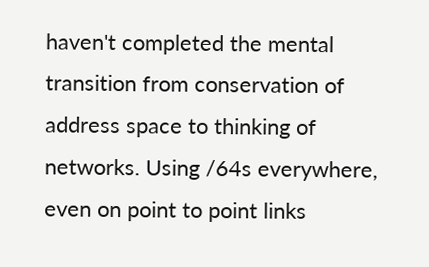haven't completed the mental transition from conservation of address space to thinking of networks. Using /64s everywhere, even on point to point links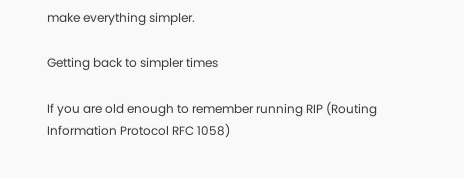make everything simpler.

Getting back to simpler times

If you are old enough to remember running RIP (Routing Information Protocol RFC 1058)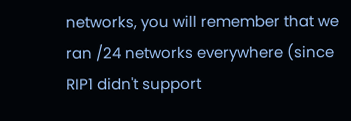networks, you will remember that we ran /24 networks everywhere (since RIP1 didn't support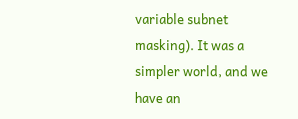variable subnet masking). It was a simpler world, and we have an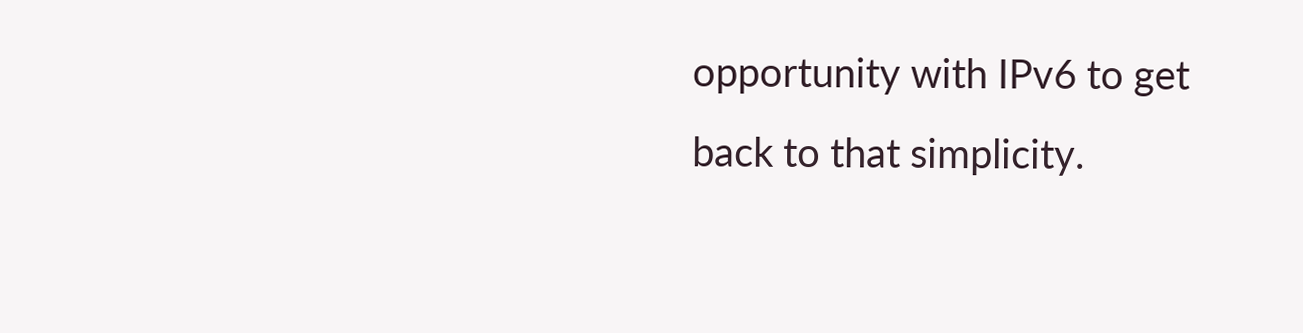opportunity with IPv6 to get back to that simplicity.